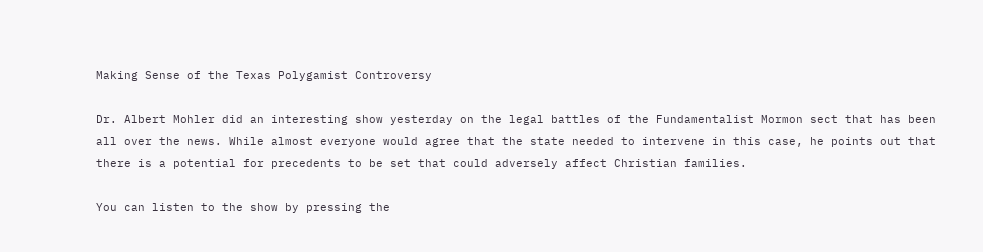Making Sense of the Texas Polygamist Controversy

Dr. Albert Mohler did an interesting show yesterday on the legal battles of the Fundamentalist Mormon sect that has been all over the news. While almost everyone would agree that the state needed to intervene in this case, he points out that there is a potential for precedents to be set that could adversely affect Christian families.

You can listen to the show by pressing the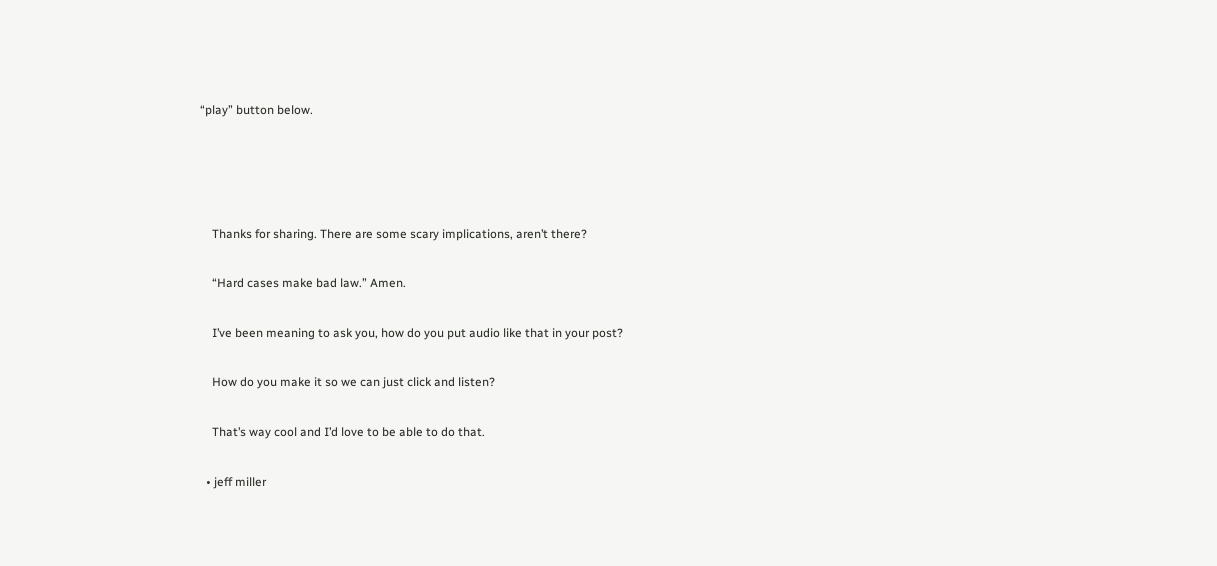“play” button below.




    Thanks for sharing. There are some scary implications, aren’t there?

    “Hard cases make bad law.” Amen.

    I’ve been meaning to ask you, how do you put audio like that in your post?

    How do you make it so we can just click and listen?

    That’s way cool and I’d love to be able to do that.

  • jeff miller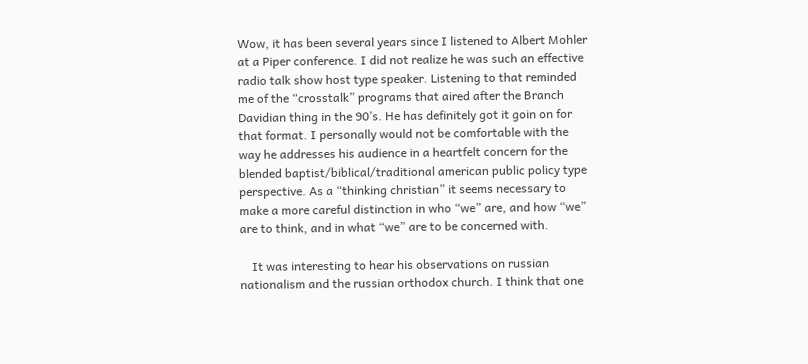Wow, it has been several years since I listened to Albert Mohler at a Piper conference. I did not realize he was such an effective radio talk show host type speaker. Listening to that reminded me of the “crosstalk” programs that aired after the Branch Davidian thing in the 90’s. He has definitely got it goin on for that format. I personally would not be comfortable with the way he addresses his audience in a heartfelt concern for the blended baptist/biblical/traditional american public policy type perspective. As a “thinking christian” it seems necessary to make a more careful distinction in who “we” are, and how “we” are to think, and in what “we” are to be concerned with.

    It was interesting to hear his observations on russian nationalism and the russian orthodox church. I think that one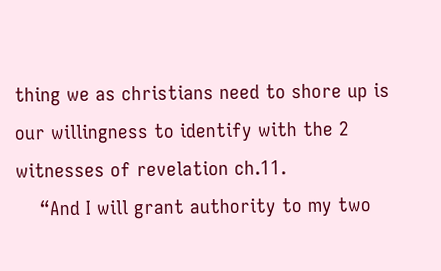thing we as christians need to shore up is our willingness to identify with the 2 witnesses of revelation ch.11.
    “And I will grant authority to my two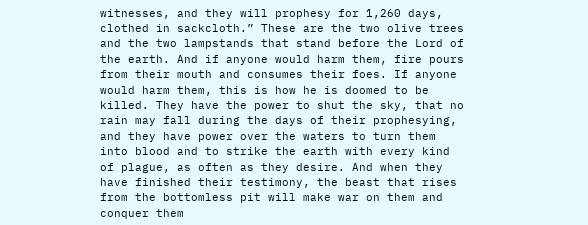witnesses, and they will prophesy for 1,260 days, clothed in sackcloth.” These are the two olive trees and the two lampstands that stand before the Lord of the earth. And if anyone would harm them, fire pours from their mouth and consumes their foes. If anyone would harm them, this is how he is doomed to be killed. They have the power to shut the sky, that no rain may fall during the days of their prophesying, and they have power over the waters to turn them into blood and to strike the earth with every kind of plague, as often as they desire. And when they have finished their testimony, the beast that rises from the bottomless pit will make war on them and conquer them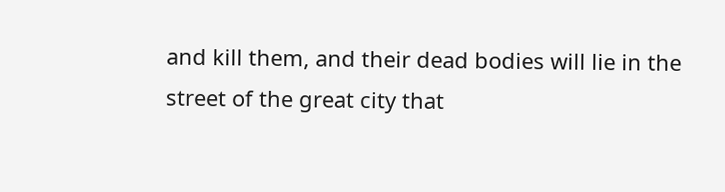and kill them, and their dead bodies will lie in the street of the great city that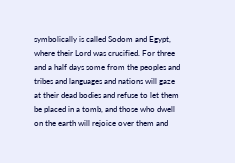symbolically is called Sodom and Egypt, where their Lord was crucified. For three and a half days some from the peoples and tribes and languages and nations will gaze at their dead bodies and refuse to let them be placed in a tomb, and those who dwell on the earth will rejoice over them and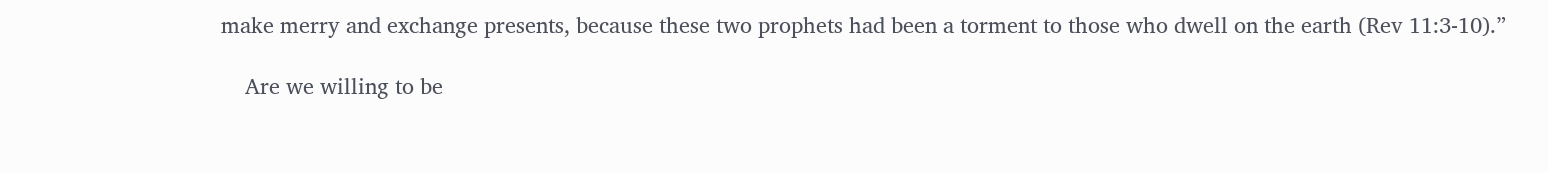make merry and exchange presents, because these two prophets had been a torment to those who dwell on the earth (Rev 11:3-10).”

    Are we willing to be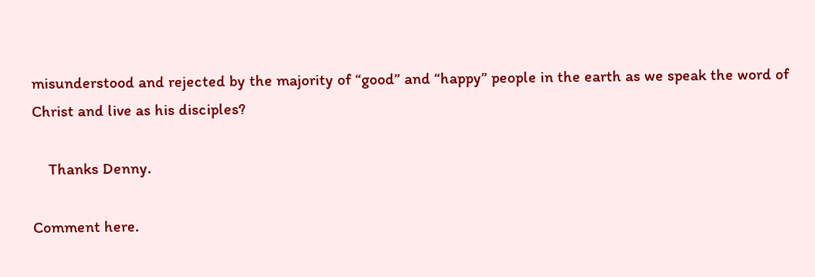misunderstood and rejected by the majority of “good” and “happy” people in the earth as we speak the word of Christ and live as his disciples?

    Thanks Denny.

Comment here.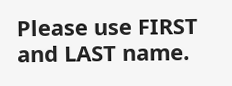Please use FIRST and LAST name.